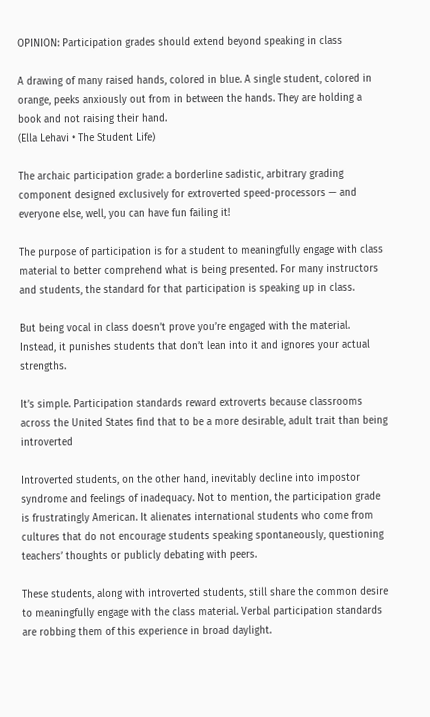OPINION: Participation grades should extend beyond speaking in class

A drawing of many raised hands, colored in blue. A single student, colored in orange, peeks anxiously out from in between the hands. They are holding a book and not raising their hand.
(Ella Lehavi • The Student Life)

The archaic participation grade: a borderline sadistic, arbitrary grading component designed exclusively for extroverted speed-processors — and everyone else, well, you can have fun failing it!

The purpose of participation is for a student to meaningfully engage with class material to better comprehend what is being presented. For many instructors and students, the standard for that participation is speaking up in class.

But being vocal in class doesn’t prove you’re engaged with the material. Instead, it punishes students that don’t lean into it and ignores your actual strengths.

It’s simple. Participation standards reward extroverts because classrooms across the United States find that to be a more desirable, adult trait than being introverted

Introverted students, on the other hand, inevitably decline into impostor syndrome and feelings of inadequacy. Not to mention, the participation grade is frustratingly American. It alienates international students who come from cultures that do not encourage students speaking spontaneously, questioning teachers’ thoughts or publicly debating with peers.

These students, along with introverted students, still share the common desire to meaningfully engage with the class material. Verbal participation standards are robbing them of this experience in broad daylight.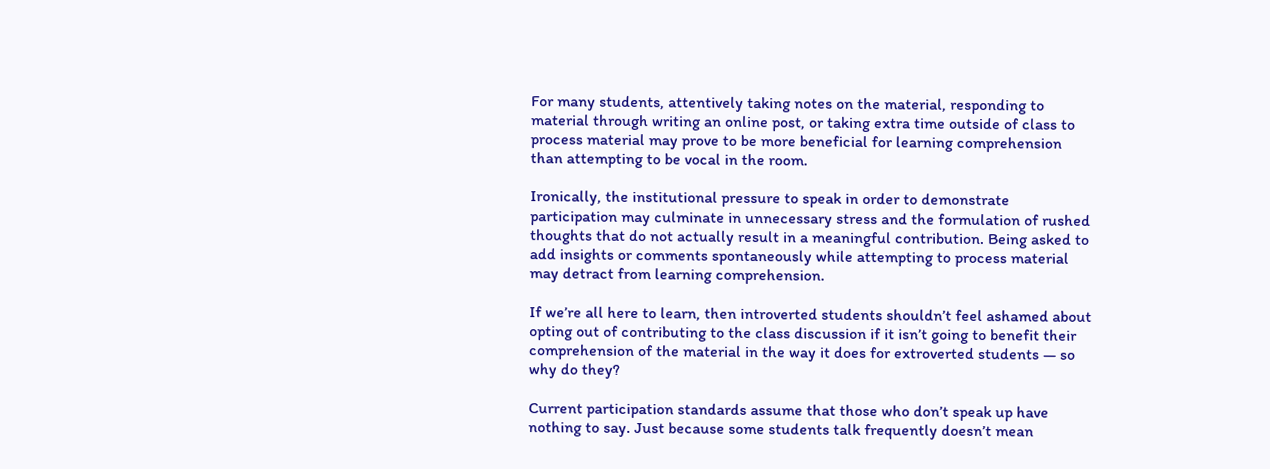For many students, attentively taking notes on the material, responding to material through writing an online post, or taking extra time outside of class to process material may prove to be more beneficial for learning comprehension than attempting to be vocal in the room.

Ironically, the institutional pressure to speak in order to demonstrate participation may culminate in unnecessary stress and the formulation of rushed thoughts that do not actually result in a meaningful contribution. Being asked to add insights or comments spontaneously while attempting to process material may detract from learning comprehension.

If we’re all here to learn, then introverted students shouldn’t feel ashamed about opting out of contributing to the class discussion if it isn’t going to benefit their comprehension of the material in the way it does for extroverted students — so why do they?

Current participation standards assume that those who don’t speak up have nothing to say. Just because some students talk frequently doesn’t mean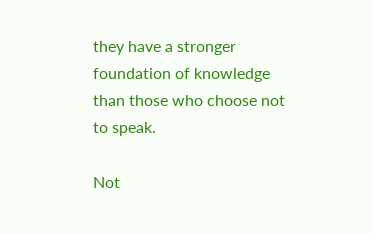they have a stronger foundation of knowledge than those who choose not to speak.

Not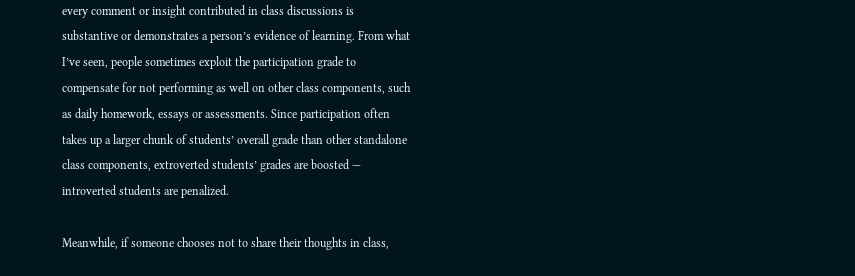every comment or insight contributed in class discussions is substantive or demonstrates a person’s evidence of learning. From what I’ve seen, people sometimes exploit the participation grade to compensate for not performing as well on other class components, such as daily homework, essays or assessments. Since participation often takes up a larger chunk of students’ overall grade than other standalone class components, extroverted students’ grades are boosted — introverted students are penalized.

Meanwhile, if someone chooses not to share their thoughts in class,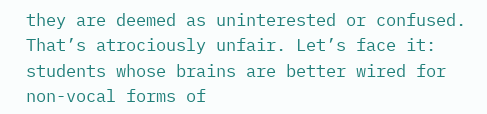they are deemed as uninterested or confused. That’s atrociously unfair. Let’s face it: students whose brains are better wired for non-vocal forms of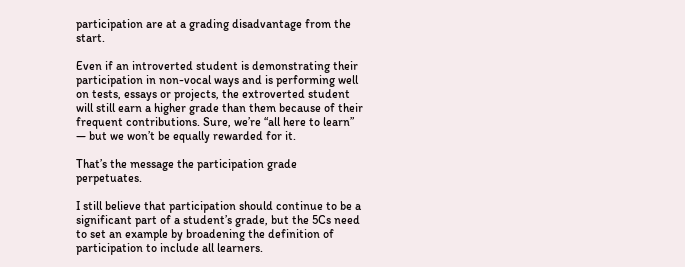participation are at a grading disadvantage from the start.

Even if an introverted student is demonstrating their participation in non-vocal ways and is performing well on tests, essays or projects, the extroverted student will still earn a higher grade than them because of their frequent contributions. Sure, we’re “all here to learn” — but we won’t be equally rewarded for it.

That’s the message the participation grade perpetuates.

I still believe that participation should continue to be a significant part of a student’s grade, but the 5Cs need to set an example by broadening the definition of participation to include all learners.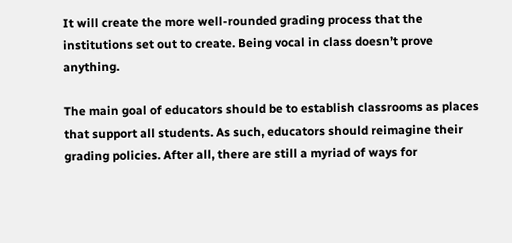It will create the more well-rounded grading process that the institutions set out to create. Being vocal in class doesn’t prove anything.

The main goal of educators should be to establish classrooms as places that support all students. As such, educators should reimagine their grading policies. After all, there are still a myriad of ways for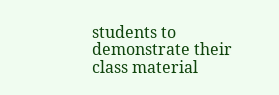students to demonstrate their class material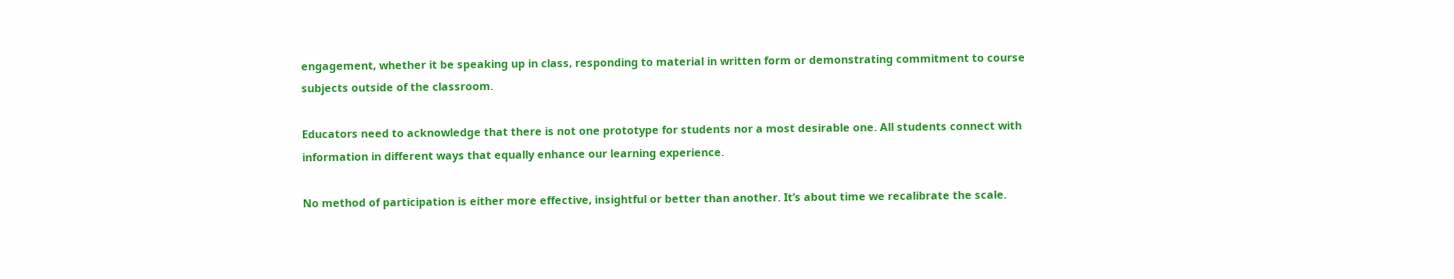engagement, whether it be speaking up in class, responding to material in written form or demonstrating commitment to course subjects outside of the classroom.

Educators need to acknowledge that there is not one prototype for students nor a most desirable one. All students connect with information in different ways that equally enhance our learning experience.

No method of participation is either more effective, insightful or better than another. It’s about time we recalibrate the scale.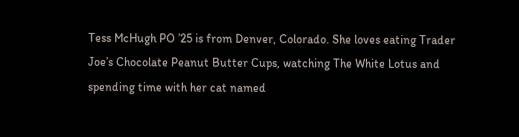Tess McHugh PO ’25 is from Denver, Colorado. She loves eating Trader Joe’s Chocolate Peanut Butter Cups, watching The White Lotus and spending time with her cat named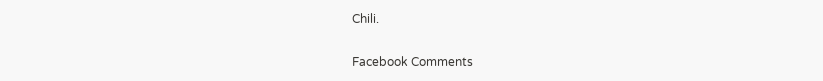Chili.

Facebook Comments